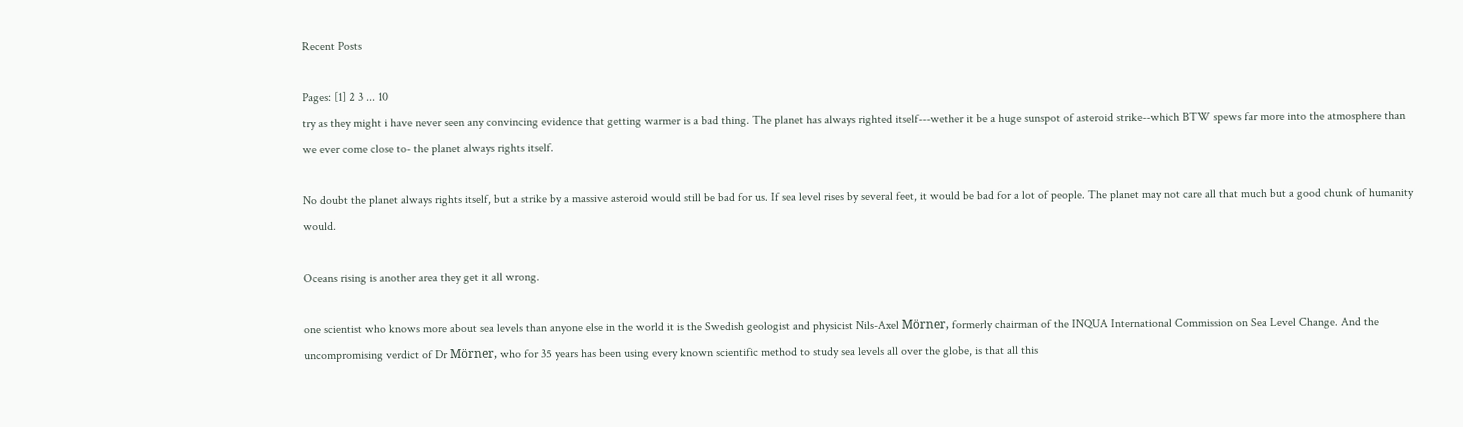Recent Posts

Pages: [1] 2 3 ... 10
try as they might i have never seen any convincing evidence that getting warmer is a bad thing. The planet has always righted itself---wether it be a huge sunspot of asteroid strike--which BTW spews far more into the atmosphere than we ever come close to- the planet always rights itself.

No doubt the planet always rights itself, but a strike by a massive asteroid would still be bad for us. If sea level rises by several feet, it would be bad for a lot of people. The planet may not care all that much but a good chunk of humanity would.

Oceans rising is another area they get it all wrong.

one scientist who knows more about sea levels than anyone else in the world it is the Swedish geologist and physicist Nils-Axel Mörner, formerly chairman of the INQUA International Commission on Sea Level Change. And the uncompromising verdict of Dr Mörner, who for 35 years has been using every known scientific method to study sea levels all over the globe, is that all this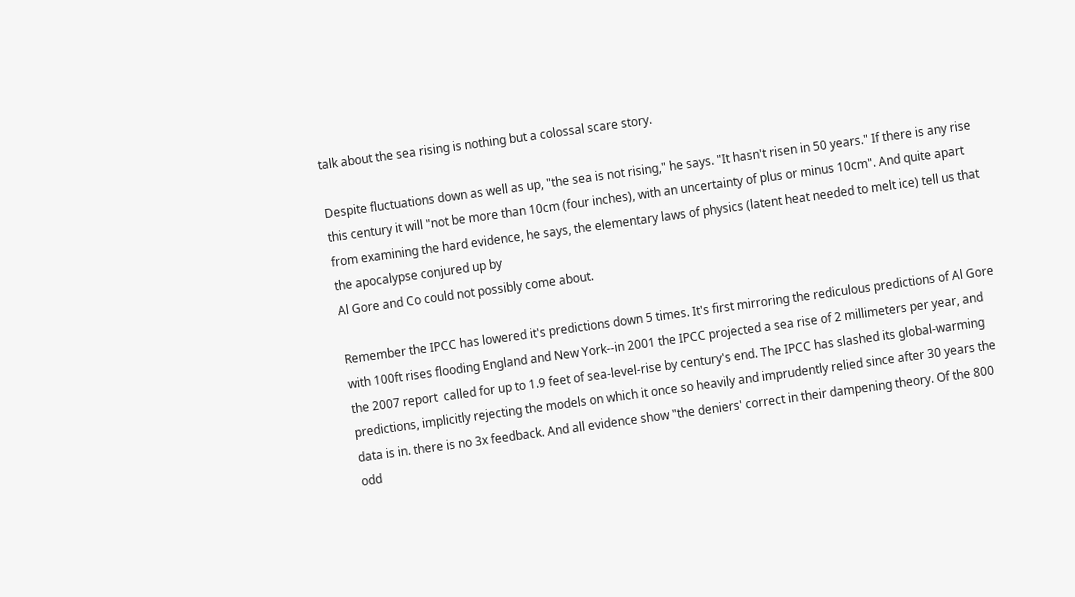talk about the sea rising is nothing but a colossal scare story.

Despite fluctuations down as well as up, "the sea is not rising," he says. "It hasn't risen in 50 years." If there is any rise this century it will "not be more than 10cm (four inches), with an uncertainty of plus or minus 10cm". And quite apart from examining the hard evidence, he says, the elementary laws of physics (latent heat needed to melt ice) tell us that the apocalypse conjured up by
Al Gore and Co could not possibly come about.

Remember the IPCC has lowered it's predictions down 5 times. It's first mirroring the rediculous predictions of Al Gore with 100ft rises flooding England and New York--in 2001 the IPCC projected a sea rise of 2 millimeters per year, and the 2007 report  called for up to 1.9 feet of sea-level-rise by century's end. The IPCC has slashed its global-warming predictions, implicitly rejecting the models on which it once so heavily and imprudently relied since after 30 years the data is in. there is no 3x feedback. And all evidence show "the deniers' correct in their dampening theory. Of the 800 odd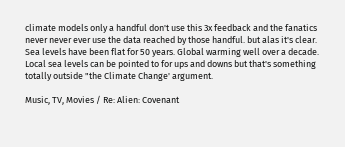climate models only a handful don't use this 3x feedback and the fanatics never never ever use the data reached by those handful. but alas it's clear. Sea levels have been flat for 50 years. Global warming well over a decade. Local sea levels can be pointed to for ups and downs but that's something totally outside "the Climate Change' argument.

Music, TV, Movies / Re: Alien: Covenant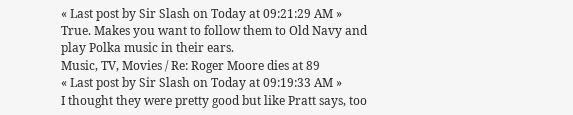« Last post by Sir Slash on Today at 09:21:29 AM »
True. Makes you want to follow them to Old Navy and play Polka music in their ears.
Music, TV, Movies / Re: Roger Moore dies at 89
« Last post by Sir Slash on Today at 09:19:33 AM »
I thought they were pretty good but like Pratt says, too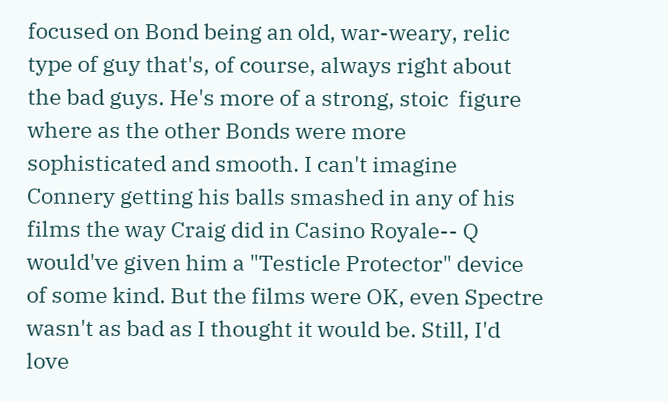focused on Bond being an old, war-weary, relic type of guy that's, of course, always right about the bad guys. He's more of a strong, stoic  figure where as the other Bonds were more sophisticated and smooth. I can't imagine Connery getting his balls smashed in any of his films the way Craig did in Casino Royale-- Q would've given him a "Testicle Protector" device of some kind. But the films were OK, even Spectre wasn't as bad as I thought it would be. Still, I'd love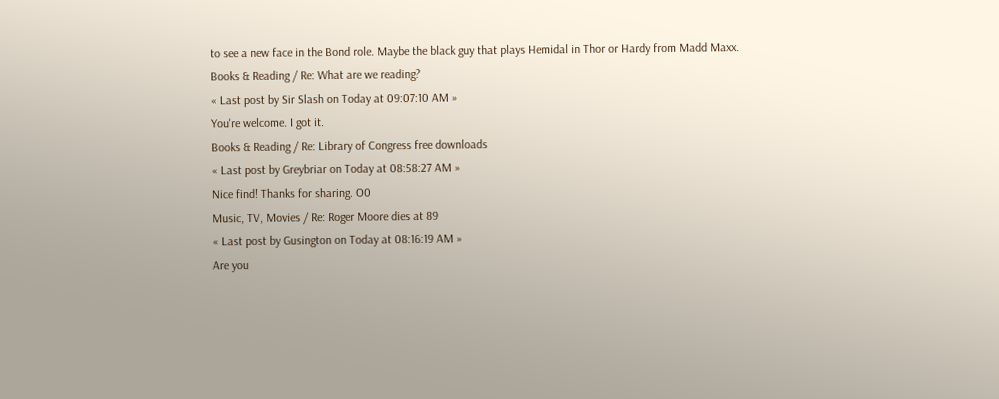to see a new face in the Bond role. Maybe the black guy that plays Hemidal in Thor or Hardy from Madd Maxx.
Books & Reading / Re: What are we reading?
« Last post by Sir Slash on Today at 09:07:10 AM »
You're welcome. I got it.
Books & Reading / Re: Library of Congress free downloads
« Last post by Greybriar on Today at 08:58:27 AM »
Nice find! Thanks for sharing. O0
Music, TV, Movies / Re: Roger Moore dies at 89
« Last post by Gusington on Today at 08:16:19 AM »
Are you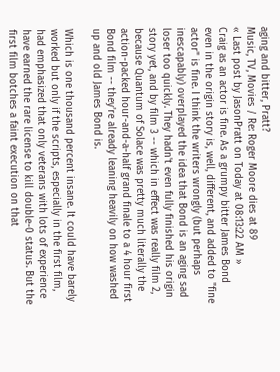aging and bitter, Pratt?
Music, TV, Movies / Re: Roger Moore dies at 89
« Last post by JasonPratt on Today at 08:13:22 AM »
Craig as an actor is fine. As a grumpy bitter James Bond even in the origin story is, well, different, and added to "fine actor" is fine. I think the writers wrongly (but perhaps inescapably) overplayed the idea that Bond is an aging sad loser too quickly. They hadn't even fully finished his origin story yet, and by film 3 -- which in effect was really film 2, because Quantum of Solace was pretty much literally the action-packed hour-and-a-half grand finale to a 4 hour first Bond film -- they're already leaning heavily on how washed up and old James Bond is.

Which is one thousand percent insane. It could have barely worked but only if the scripts, especially in the first film, had emphasized that only veterans with lots of experience have earned the rare license to kill double-0 status. But the first film botches a faint execution on that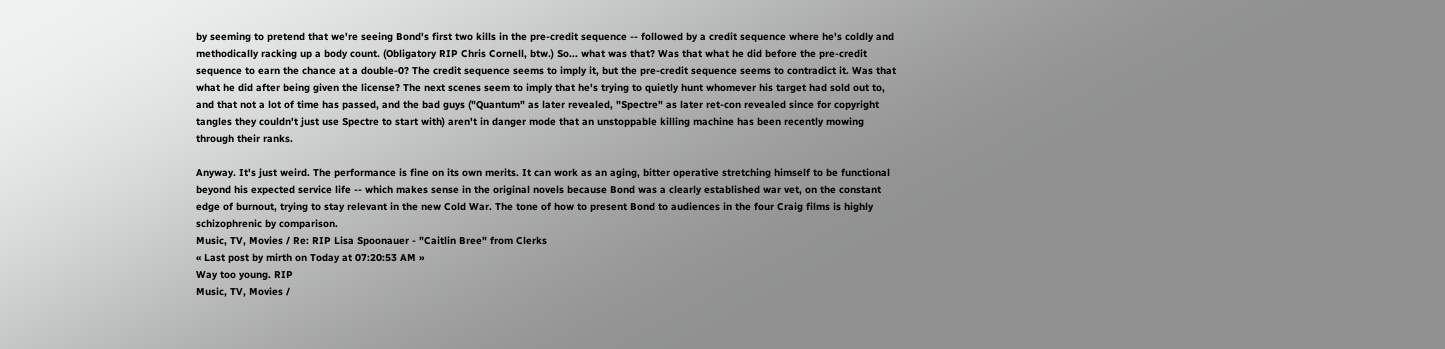by seeming to pretend that we're seeing Bond's first two kills in the pre-credit sequence -- followed by a credit sequence where he's coldly and methodically racking up a body count. (Obligatory RIP Chris Cornell, btw.) So... what was that? Was that what he did before the pre-credit sequence to earn the chance at a double-0? The credit sequence seems to imply it, but the pre-credit sequence seems to contradict it. Was that what he did after being given the license? The next scenes seem to imply that he's trying to quietly hunt whomever his target had sold out to, and that not a lot of time has passed, and the bad guys ("Quantum" as later revealed, "Spectre" as later ret-con revealed since for copyright tangles they couldn't just use Spectre to start with) aren't in danger mode that an unstoppable killing machine has been recently mowing through their ranks.

Anyway. It's just weird. The performance is fine on its own merits. It can work as an aging, bitter operative stretching himself to be functional beyond his expected service life -- which makes sense in the original novels because Bond was a clearly established war vet, on the constant edge of burnout, trying to stay relevant in the new Cold War. The tone of how to present Bond to audiences in the four Craig films is highly schizophrenic by comparison.
Music, TV, Movies / Re: RIP Lisa Spoonauer - "Caitlin Bree" from Clerks
« Last post by mirth on Today at 07:20:53 AM »
Way too young. RIP
Music, TV, Movies /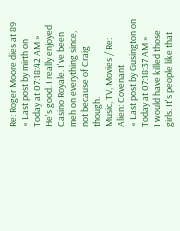Re: Roger Moore dies at 89
« Last post by mirth on Today at 07:18:42 AM »
He's good. I really enjoyed Casino Royale. I've been meh on everything since, not because of Craig though.
Music, TV, Movies / Re: Alien: Covenant
« Last post by Gusington on Today at 07:18:37 AM »
I would have killed those girls. It's people like that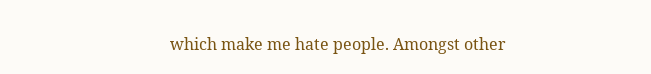which make me hate people. Amongst other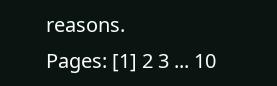reasons.
Pages: [1] 2 3 ... 10